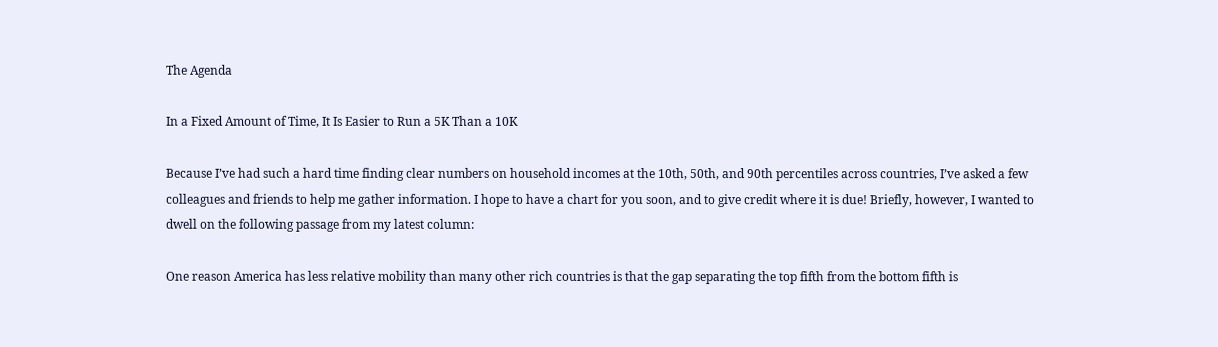The Agenda

In a Fixed Amount of Time, It Is Easier to Run a 5K Than a 10K

Because I’ve had such a hard time finding clear numbers on household incomes at the 10th, 50th, and 90th percentiles across countries, I’ve asked a few colleagues and friends to help me gather information. I hope to have a chart for you soon, and to give credit where it is due! Briefly, however, I wanted to dwell on the following passage from my latest column:

One reason America has less relative mobility than many other rich countries is that the gap separating the top fifth from the bottom fifth is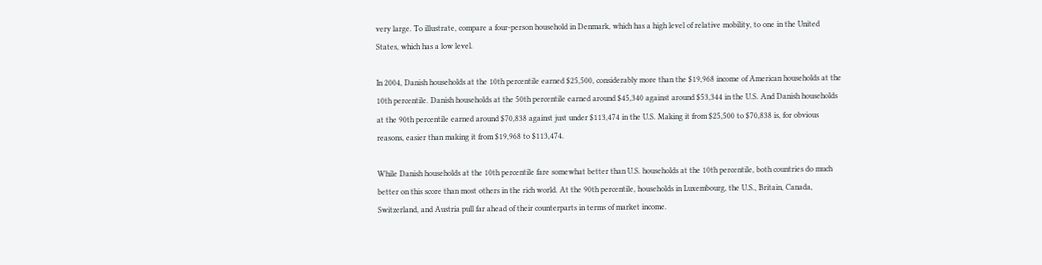very large. To illustrate, compare a four-person household in Denmark, which has a high level of relative mobility, to one in the United States, which has a low level.

In 2004, Danish households at the 10th percentile earned $25,500, considerably more than the $19,968 income of American households at the 10th percentile. Danish households at the 50th percentile earned around $45,340 against around $53,344 in the U.S. And Danish households at the 90th percentile earned around $70,838 against just under $113,474 in the U.S. Making it from $25,500 to $70,838 is, for obvious reasons, easier than making it from $19,968 to $113,474.

While Danish households at the 10th percentile fare somewhat better than U.S. households at the 10th percentile, both countries do much better on this score than most others in the rich world. At the 90th percentile, households in Luxembourg, the U.S., Britain, Canada, Switzerland, and Austria pull far ahead of their counterparts in terms of market income.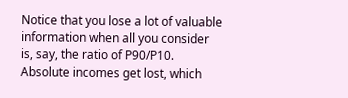Notice that you lose a lot of valuable information when all you consider is, say, the ratio of P90/P10. Absolute incomes get lost, which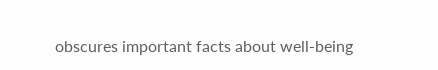obscures important facts about well-being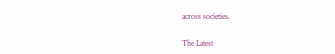across societies.


The Latest